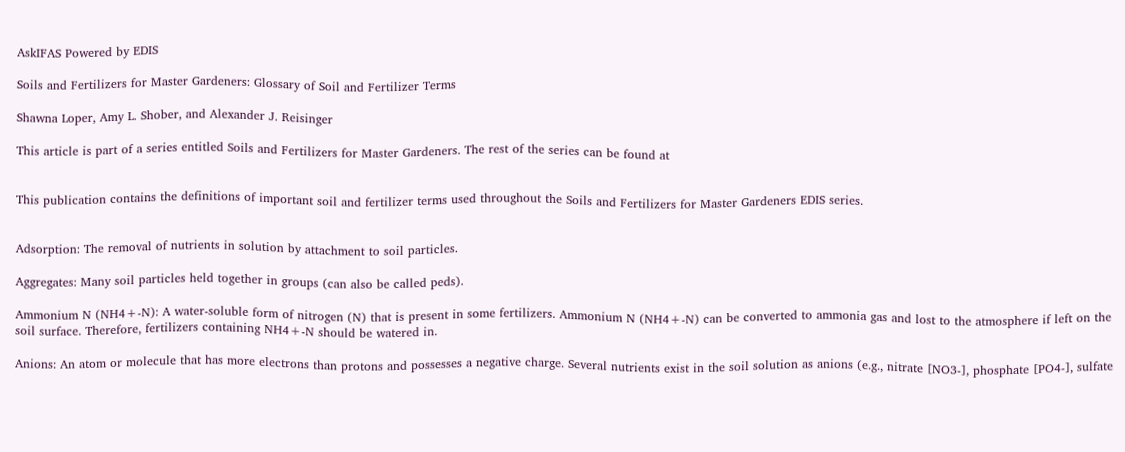AskIFAS Powered by EDIS

Soils and Fertilizers for Master Gardeners: Glossary of Soil and Fertilizer Terms

Shawna Loper, Amy L. Shober, and Alexander J. Reisinger

This article is part of a series entitled Soils and Fertilizers for Master Gardeners. The rest of the series can be found at


This publication contains the definitions of important soil and fertilizer terms used throughout the Soils and Fertilizers for Master Gardeners EDIS series.


Adsorption: The removal of nutrients in solution by attachment to soil particles.

Aggregates: Many soil particles held together in groups (can also be called peds).

Ammonium N (NH4+-N): A water-soluble form of nitrogen (N) that is present in some fertilizers. Ammonium N (NH4+-N) can be converted to ammonia gas and lost to the atmosphere if left on the soil surface. Therefore, fertilizers containing NH4+-N should be watered in.

Anions: An atom or molecule that has more electrons than protons and possesses a negative charge. Several nutrients exist in the soil solution as anions (e.g., nitrate [NO3-], phosphate [PO4-], sulfate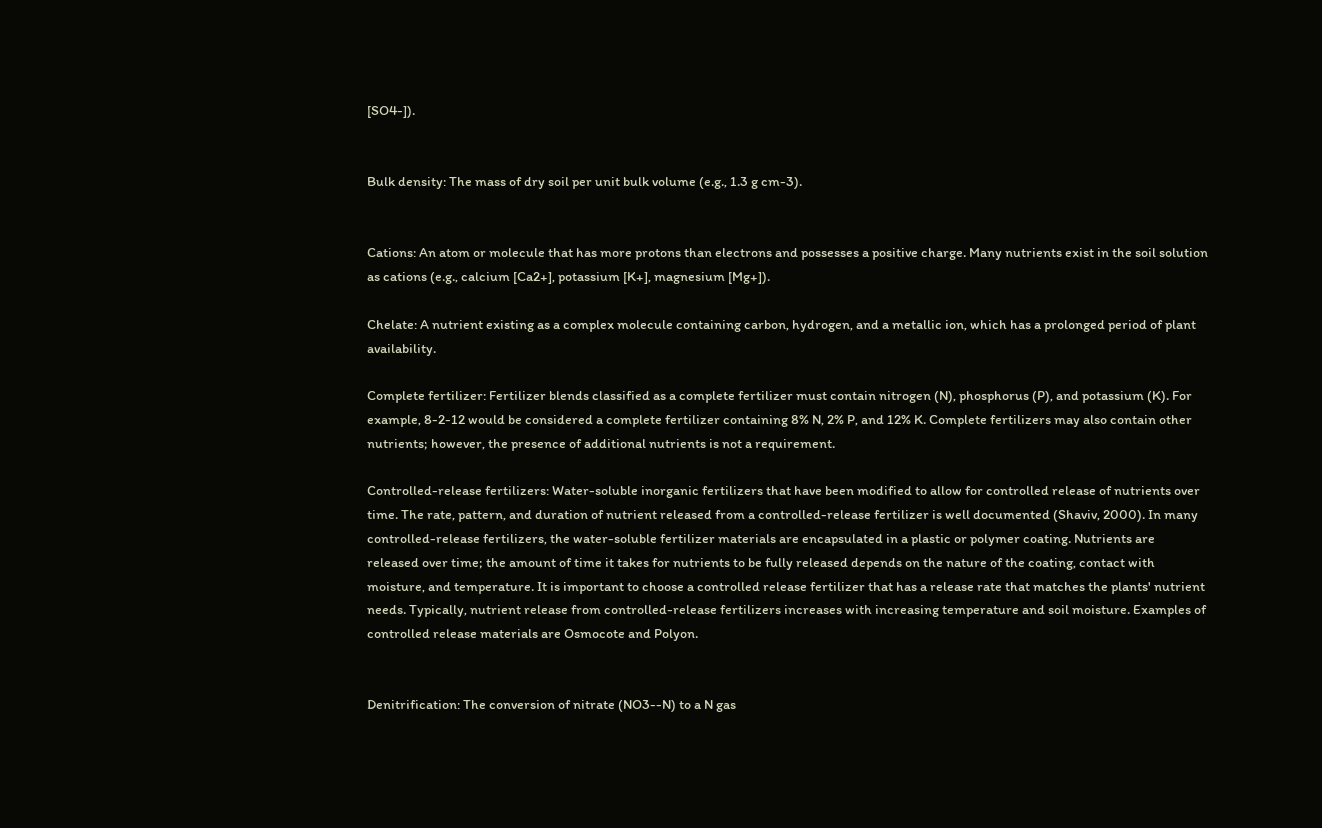[SO4-]).


Bulk density: The mass of dry soil per unit bulk volume (e.g., 1.3 g cm-3).


Cations: An atom or molecule that has more protons than electrons and possesses a positive charge. Many nutrients exist in the soil solution as cations (e.g., calcium [Ca2+], potassium [K+], magnesium [Mg+]).

Chelate: A nutrient existing as a complex molecule containing carbon, hydrogen, and a metallic ion, which has a prolonged period of plant availability.

Complete fertilizer: Fertilizer blends classified as a complete fertilizer must contain nitrogen (N), phosphorus (P), and potassium (K). For example, 8-2-12 would be considered a complete fertilizer containing 8% N, 2% P, and 12% K. Complete fertilizers may also contain other nutrients; however, the presence of additional nutrients is not a requirement.

Controlled-release fertilizers: Water-soluble inorganic fertilizers that have been modified to allow for controlled release of nutrients over time. The rate, pattern, and duration of nutrient released from a controlled-release fertilizer is well documented (Shaviv, 2000). In many controlled-release fertilizers, the water-soluble fertilizer materials are encapsulated in a plastic or polymer coating. Nutrients are released over time; the amount of time it takes for nutrients to be fully released depends on the nature of the coating, contact with moisture, and temperature. It is important to choose a controlled release fertilizer that has a release rate that matches the plants' nutrient needs. Typically, nutrient release from controlled-release fertilizers increases with increasing temperature and soil moisture. Examples of controlled release materials are Osmocote and Polyon.


Denitrification: The conversion of nitrate (NO3--N) to a N gas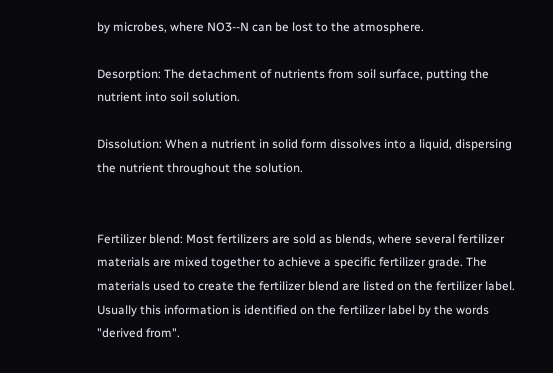by microbes, where NO3--N can be lost to the atmosphere.

Desorption: The detachment of nutrients from soil surface, putting the nutrient into soil solution.

Dissolution: When a nutrient in solid form dissolves into a liquid, dispersing the nutrient throughout the solution.


Fertilizer blend: Most fertilizers are sold as blends, where several fertilizer materials are mixed together to achieve a specific fertilizer grade. The materials used to create the fertilizer blend are listed on the fertilizer label. Usually this information is identified on the fertilizer label by the words "derived from".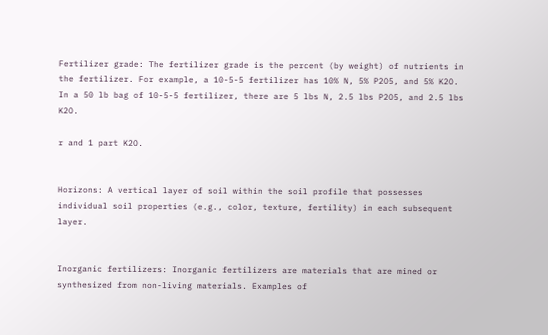Fertilizer grade: The fertilizer grade is the percent (by weight) of nutrients in the fertilizer. For example, a 10-5-5 fertilizer has 10% N, 5% P2O5, and 5% K2O. In a 50 lb bag of 10-5-5 fertilizer, there are 5 lbs N, 2.5 lbs P2O5, and 2.5 lbs K2O.

r and 1 part K2O.


Horizons: A vertical layer of soil within the soil profile that possesses individual soil properties (e.g., color, texture, fertility) in each subsequent layer.


Inorganic fertilizers: Inorganic fertilizers are materials that are mined or synthesized from non-living materials. Examples of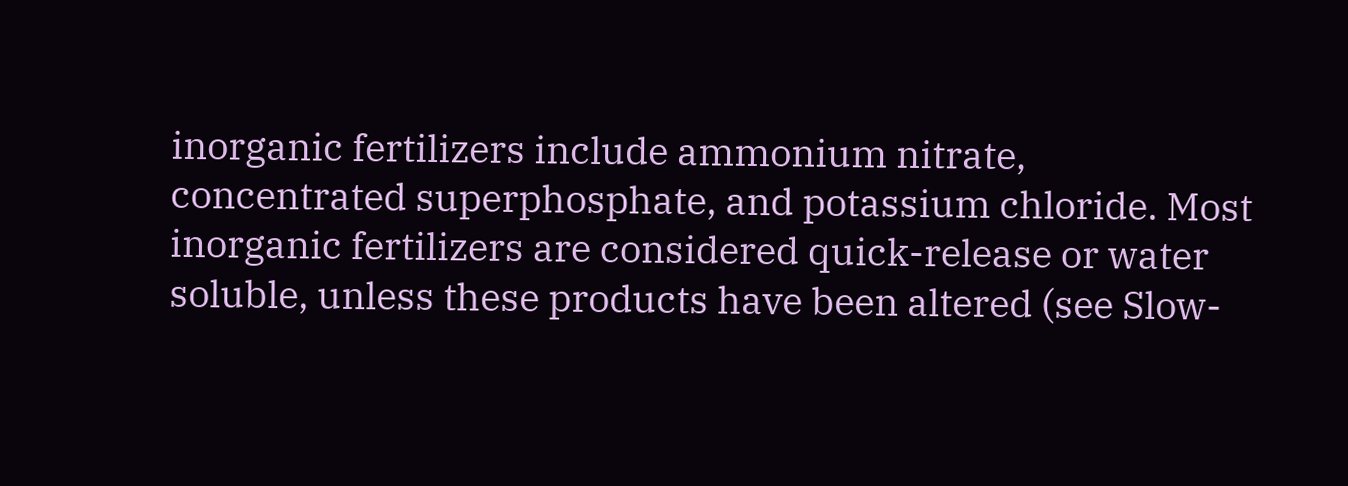inorganic fertilizers include ammonium nitrate, concentrated superphosphate, and potassium chloride. Most inorganic fertilizers are considered quick-release or water soluble, unless these products have been altered (see Slow-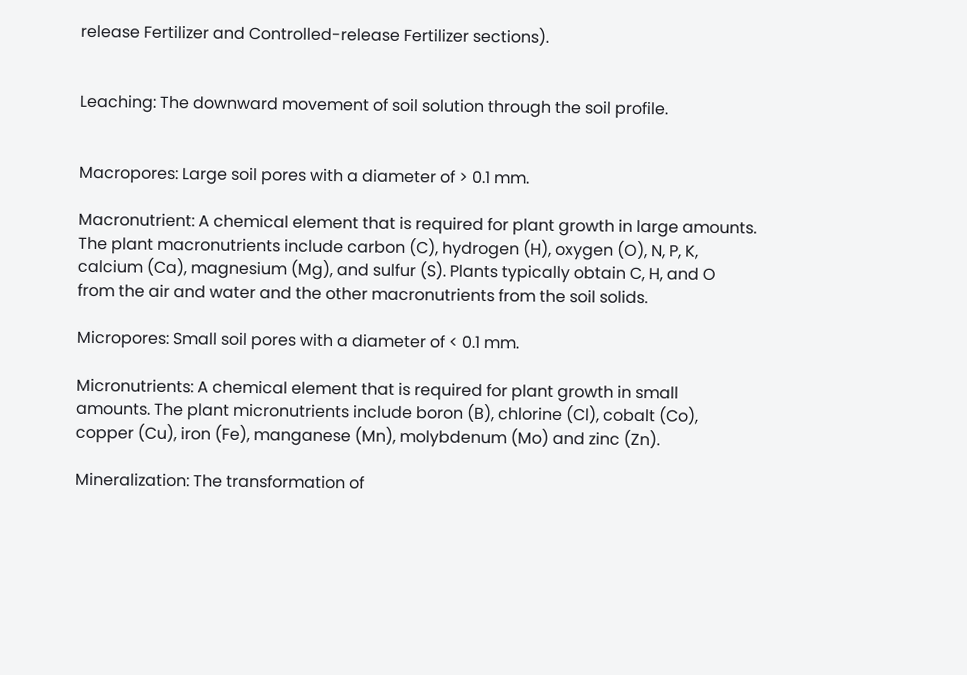release Fertilizer and Controlled-release Fertilizer sections).


Leaching: The downward movement of soil solution through the soil profile.


Macropores: Large soil pores with a diameter of > 0.1 mm.

Macronutrient: A chemical element that is required for plant growth in large amounts. The plant macronutrients include carbon (C), hydrogen (H), oxygen (O), N, P, K, calcium (Ca), magnesium (Mg), and sulfur (S). Plants typically obtain C, H, and O from the air and water and the other macronutrients from the soil solids.

Micropores: Small soil pores with a diameter of < 0.1 mm.

Micronutrients: A chemical element that is required for plant growth in small amounts. The plant micronutrients include boron (B), chlorine (Cl), cobalt (Co), copper (Cu), iron (Fe), manganese (Mn), molybdenum (Mo) and zinc (Zn).

Mineralization: The transformation of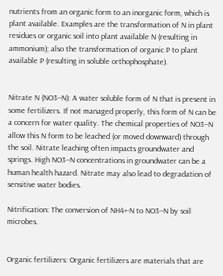nutrients from an organic form to an inorganic form, which is plant available. Examples are the transformation of N in plant residues or organic soil into plant available N (resulting in ammonium); also the transformation of organic P to plant available P (resulting in soluble orthophosphate).


Nitrate N (NO3--N): A water soluble form of N that is present in some fertilizers. If not managed properly, this form of N can be a concern for water quality. The chemical properties of NO3--N allow this N form to be leached (or moved downward) through the soil. Nitrate leaching often impacts groundwater and springs. High NO3--N concentrations in groundwater can be a human health hazard. Nitrate may also lead to degradation of sensitive water bodies.

Nitrification: The conversion of NH4+-N to NO3--N by soil microbes.


Organic fertilizers: Organic fertilizers are materials that are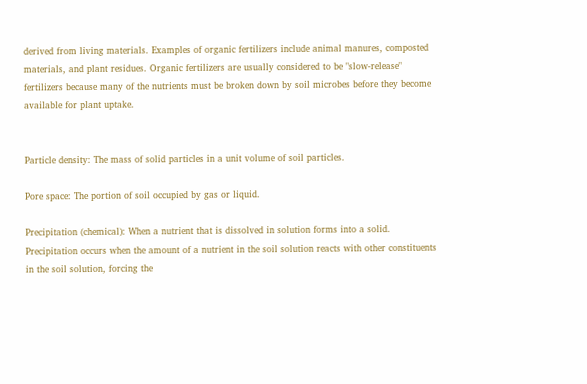derived from living materials. Examples of organic fertilizers include animal manures, composted materials, and plant residues. Organic fertilizers are usually considered to be "slow-release" fertilizers because many of the nutrients must be broken down by soil microbes before they become available for plant uptake.


Particle density: The mass of solid particles in a unit volume of soil particles.

Pore space: The portion of soil occupied by gas or liquid.

Precipitation (chemical): When a nutrient that is dissolved in solution forms into a solid. Precipitation occurs when the amount of a nutrient in the soil solution reacts with other constituents in the soil solution, forcing the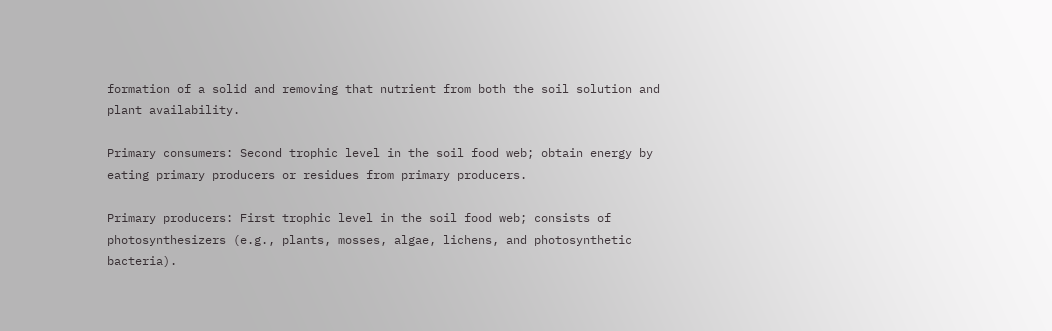formation of a solid and removing that nutrient from both the soil solution and plant availability.

Primary consumers: Second trophic level in the soil food web; obtain energy by eating primary producers or residues from primary producers.

Primary producers: First trophic level in the soil food web; consists of photosynthesizers (e.g., plants, mosses, algae, lichens, and photosynthetic bacteria).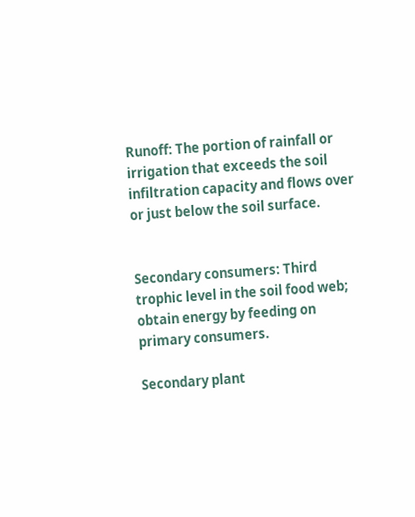Runoff: The portion of rainfall or irrigation that exceeds the soil infiltration capacity and flows over or just below the soil surface.


Secondary consumers: Third trophic level in the soil food web; obtain energy by feeding on primary consumers.

Secondary plant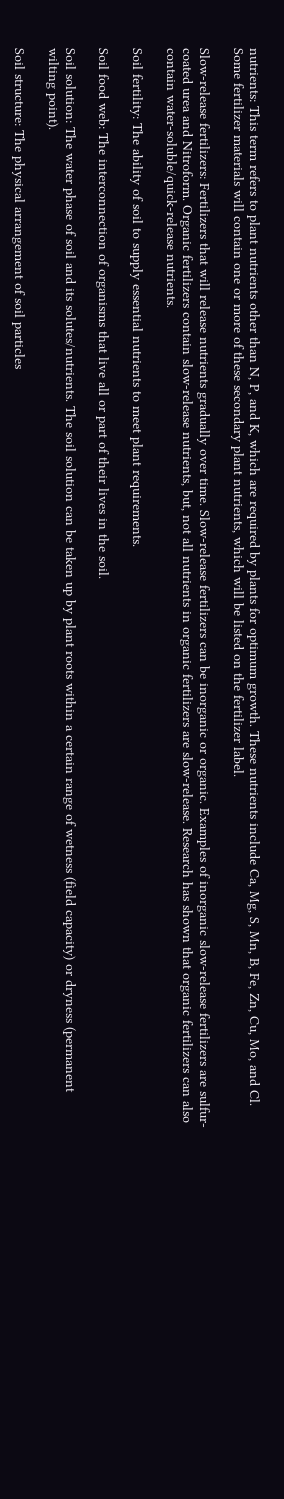nutrients: This term refers to plant nutrients other than N, P, and K, which are required by plants for optimum growth. These nutrients include Ca, Mg, S, Mn, B, Fe, Zn, Cu, Mo, and Cl. Some fertilizer materials will contain one or more of these secondary plant nutrients, which will be listed on the fertilizer label.

Slow-release fertilizers: Fertilizers that will release nutrients gradually over time. Slow-release fertilizers can be inorganic or organic. Examples of inorganic slow-release fertilizers are sulfur-coated urea and Nitroform. Organic fertilizers contain slow-release nutrients, but, not all nutrients in organic fertilizers are slow-release. Research has shown that organic fertilizers can also contain water-soluble/quick-release nutrients.

Soil fertility: The ability of soil to supply essential nutrients to meet plant requirements.

Soil food web: The interconnection of organisms that live all or part of their lives in the soil.

Soil solution: The water phase of soil and its solutes/nutrients. The soil solution can be taken up by plant roots within a certain range of wetness (field capacity) or dryness (permanent wilting point).

Soil structure: The physical arrangement of soil particles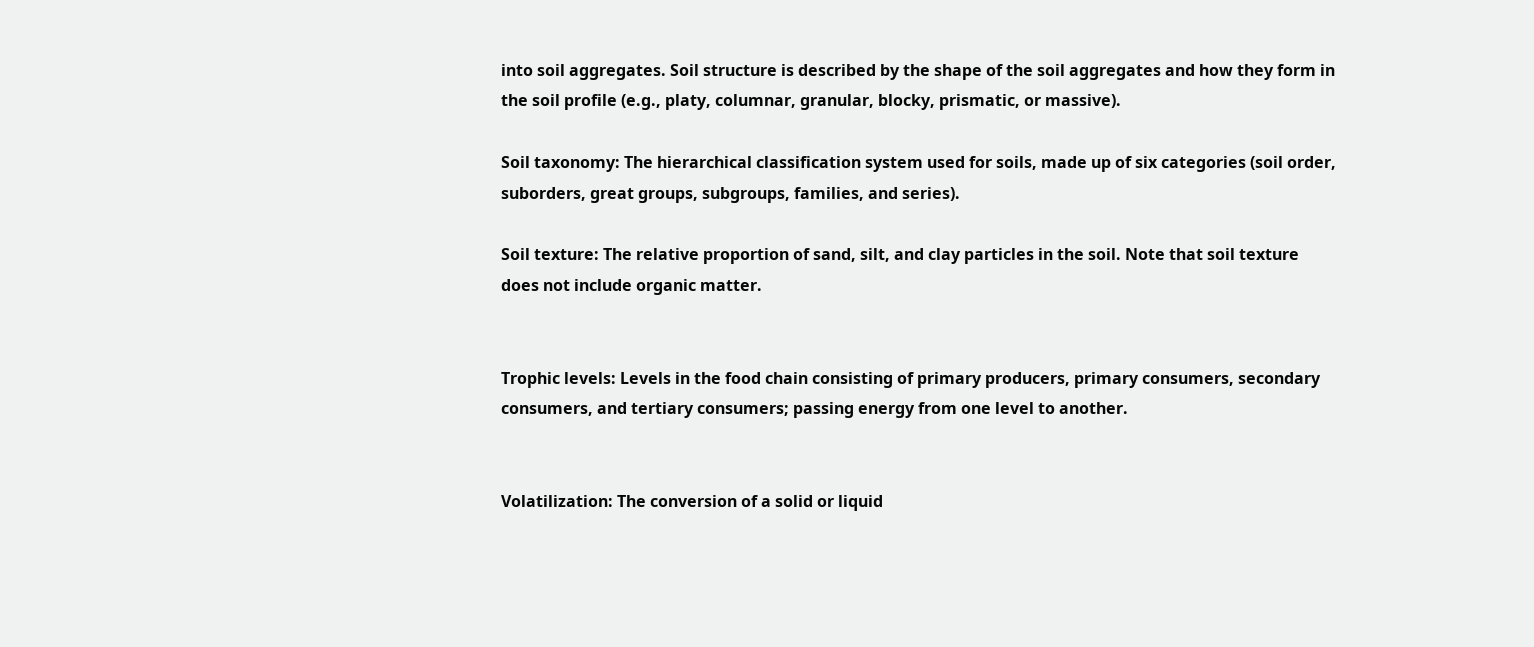into soil aggregates. Soil structure is described by the shape of the soil aggregates and how they form in the soil profile (e.g., platy, columnar, granular, blocky, prismatic, or massive).

Soil taxonomy: The hierarchical classification system used for soils, made up of six categories (soil order, suborders, great groups, subgroups, families, and series).

Soil texture: The relative proportion of sand, silt, and clay particles in the soil. Note that soil texture does not include organic matter.


Trophic levels: Levels in the food chain consisting of primary producers, primary consumers, secondary consumers, and tertiary consumers; passing energy from one level to another.


Volatilization: The conversion of a solid or liquid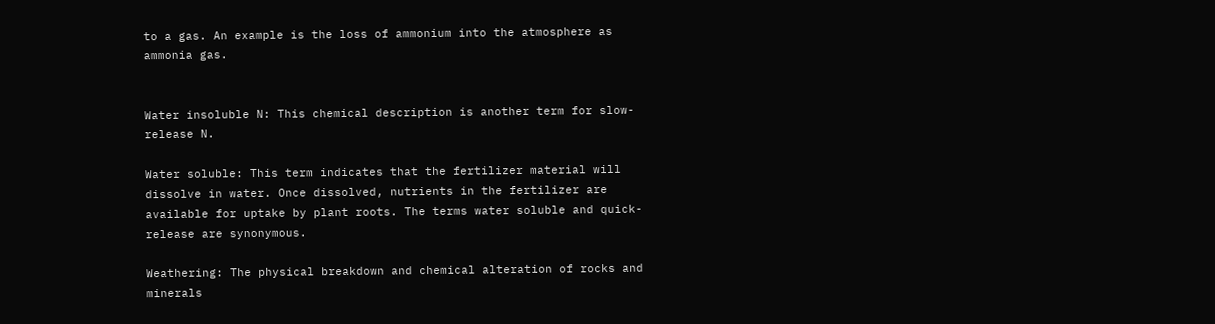to a gas. An example is the loss of ammonium into the atmosphere as ammonia gas.


Water insoluble N: This chemical description is another term for slow-release N.

Water soluble: This term indicates that the fertilizer material will dissolve in water. Once dissolved, nutrients in the fertilizer are available for uptake by plant roots. The terms water soluble and quick-release are synonymous.

Weathering: The physical breakdown and chemical alteration of rocks and minerals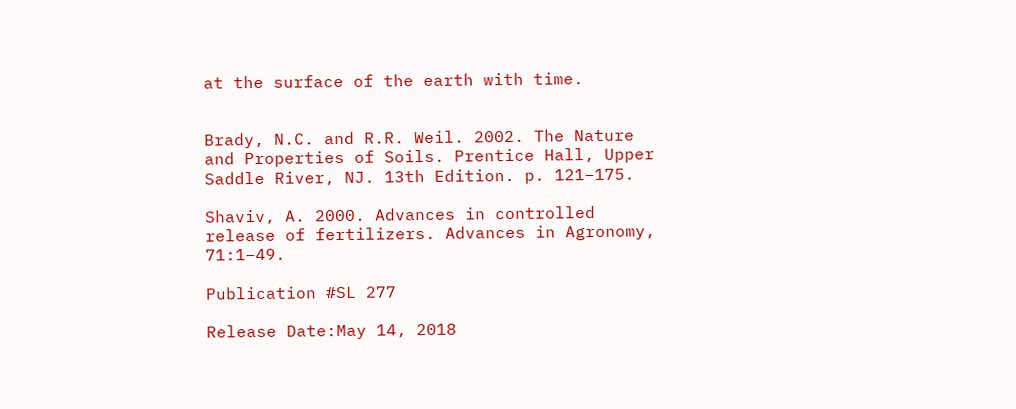at the surface of the earth with time.


Brady, N.C. and R.R. Weil. 2002. The Nature and Properties of Soils. Prentice Hall, Upper Saddle River, NJ. 13th Edition. p. 121–175.

Shaviv, A. 2000. Advances in controlled release of fertilizers. Advances in Agronomy, 71:1–49.

Publication #SL 277

Release Date:May 14, 2018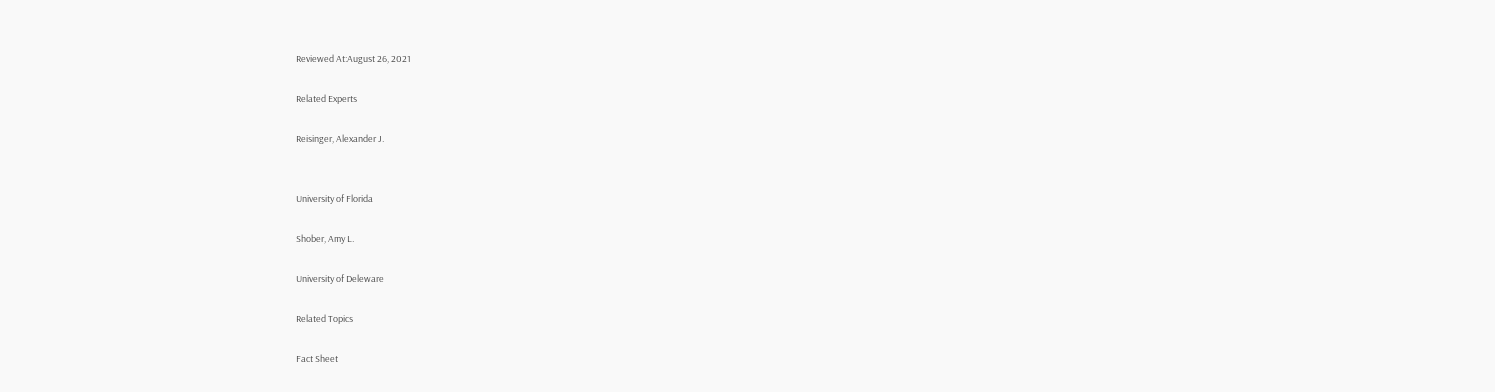Reviewed At:August 26, 2021

Related Experts

Reisinger, Alexander J.


University of Florida

Shober, Amy L.

University of Deleware

Related Topics

Fact Sheet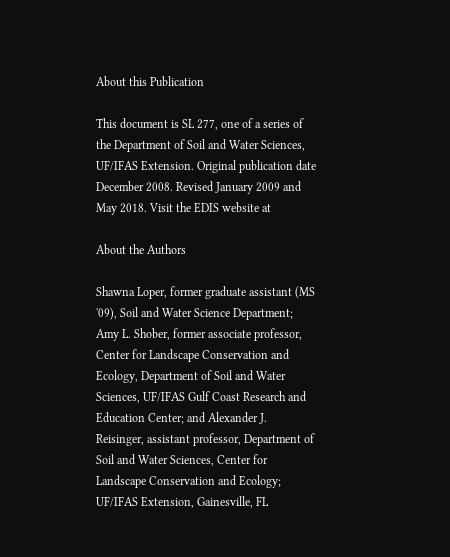About this Publication

This document is SL 277, one of a series of the Department of Soil and Water Sciences, UF/IFAS Extension. Original publication date December 2008. Revised January 2009 and May 2018. Visit the EDIS website at

About the Authors

Shawna Loper, former graduate assistant (MS '09), Soil and Water Science Department; Amy L. Shober, former associate professor, Center for Landscape Conservation and Ecology, Department of Soil and Water Sciences, UF/IFAS Gulf Coast Research and Education Center; and Alexander J. Reisinger, assistant professor, Department of Soil and Water Sciences, Center for Landscape Conservation and Ecology; UF/IFAS Extension, Gainesville, FL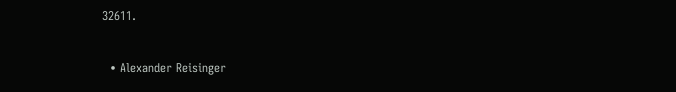32611.


  • Alexander Reisinger